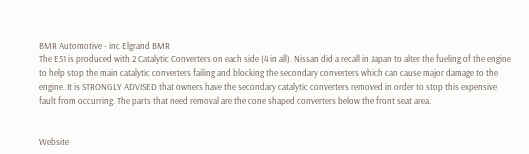BMR Automotive - inc Elgrand BMR
The E51 is produced with 2 Catalytic Converters on each side (4 in all). Nissan did a recall in Japan to alter the fueling of the engine to help stop the main catalytic converters failing and blocking the secondary converters which can cause major damage to the engine. It is STRONGLY ADVISED that owners have the secondary catalytic converters removed in order to stop this expensive fault from occurring. The parts that need removal are the cone shaped converters below the front seat area.


Website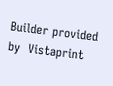Builder provided by  Vistaprint